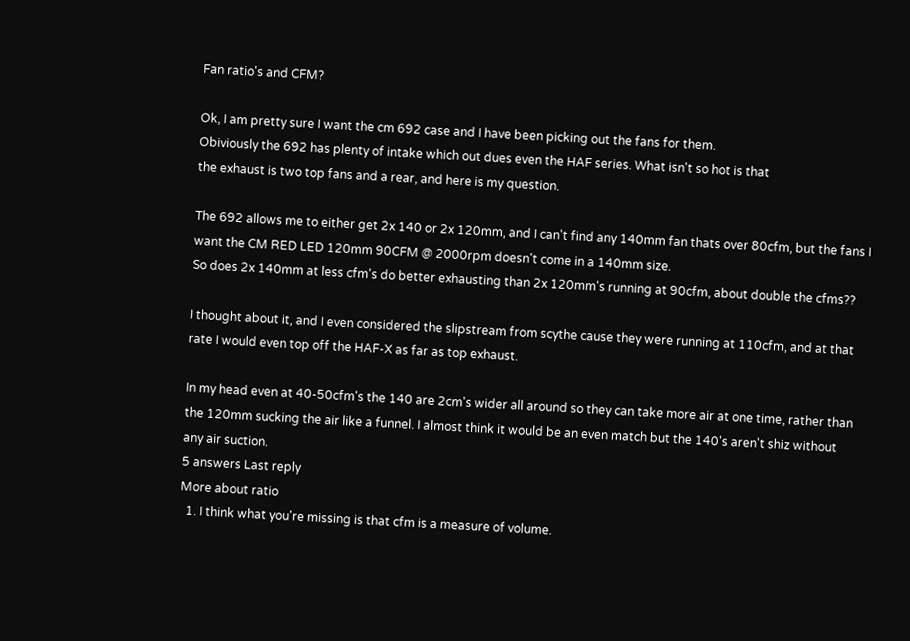Fan ratio's and CFM?

Ok, I am pretty sure I want the cm 692 case and I have been picking out the fans for them.
Obiviously the 692 has plenty of intake which out dues even the HAF series. What isn't so hot is that
the exhaust is two top fans and a rear, and here is my question.

The 692 allows me to either get 2x 140 or 2x 120mm, and I can't find any 140mm fan thats over 80cfm, but the fans I
want the CM RED LED 120mm 90CFM @ 2000rpm doesn't come in a 140mm size.
So does 2x 140mm at less cfm's do better exhausting than 2x 120mm's running at 90cfm, about double the cfms??

I thought about it, and I even considered the slipstream from scythe cause they were running at 110cfm, and at that
rate I would even top off the HAF-X as far as top exhaust.

In my head even at 40-50cfm's the 140 are 2cm's wider all around so they can take more air at one time, rather than
the 120mm sucking the air like a funnel. I almost think it would be an even match but the 140's aren't shiz without
any air suction.
5 answers Last reply
More about ratio
  1. I think what you're missing is that cfm is a measure of volume.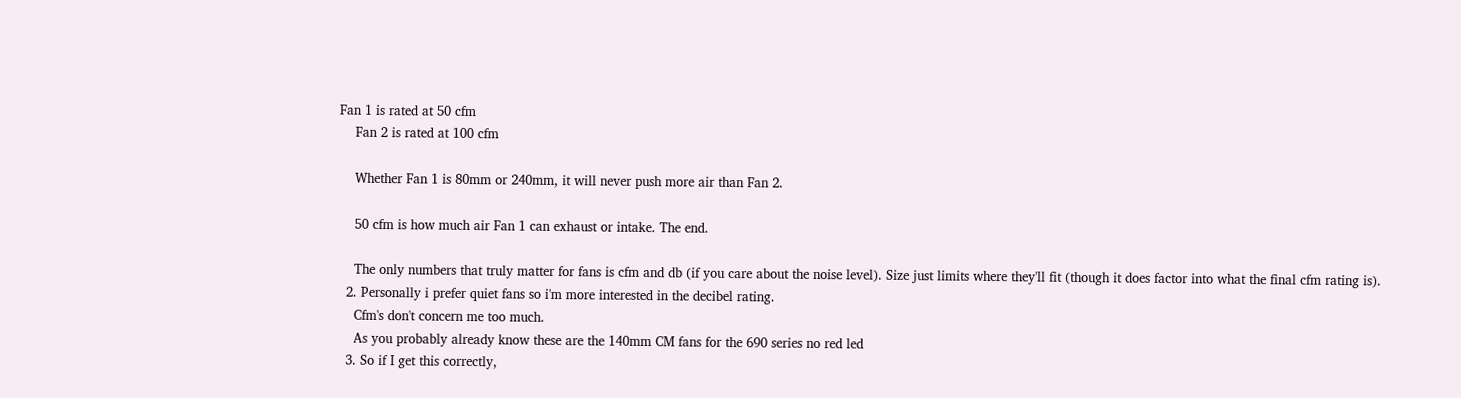Fan 1 is rated at 50 cfm
    Fan 2 is rated at 100 cfm

    Whether Fan 1 is 80mm or 240mm, it will never push more air than Fan 2.

    50 cfm is how much air Fan 1 can exhaust or intake. The end.

    The only numbers that truly matter for fans is cfm and db (if you care about the noise level). Size just limits where they'll fit (though it does factor into what the final cfm rating is).
  2. Personally i prefer quiet fans so i'm more interested in the decibel rating.
    Cfm's don't concern me too much.
    As you probably already know these are the 140mm CM fans for the 690 series no red led
  3. So if I get this correctly,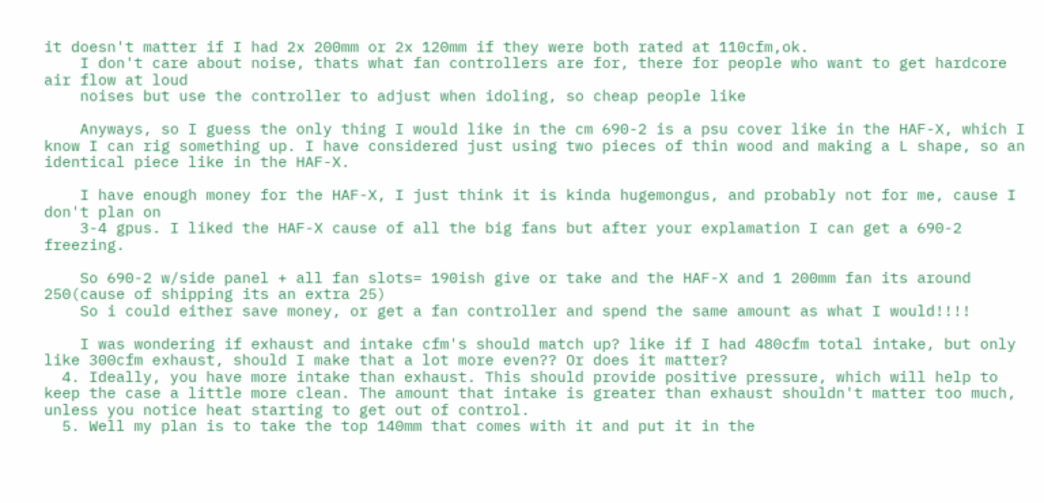it doesn't matter if I had 2x 200mm or 2x 120mm if they were both rated at 110cfm,ok.
    I don't care about noise, thats what fan controllers are for, there for people who want to get hardcore air flow at loud
    noises but use the controller to adjust when idoling, so cheap people like

    Anyways, so I guess the only thing I would like in the cm 690-2 is a psu cover like in the HAF-X, which I know I can rig something up. I have considered just using two pieces of thin wood and making a L shape, so an identical piece like in the HAF-X.

    I have enough money for the HAF-X, I just think it is kinda hugemongus, and probably not for me, cause I don't plan on
    3-4 gpus. I liked the HAF-X cause of all the big fans but after your explamation I can get a 690-2 freezing.

    So 690-2 w/side panel + all fan slots= 190ish give or take and the HAF-X and 1 200mm fan its around 250(cause of shipping its an extra 25)
    So i could either save money, or get a fan controller and spend the same amount as what I would!!!!

    I was wondering if exhaust and intake cfm's should match up? like if I had 480cfm total intake, but only like 300cfm exhaust, should I make that a lot more even?? Or does it matter?
  4. Ideally, you have more intake than exhaust. This should provide positive pressure, which will help to keep the case a little more clean. The amount that intake is greater than exhaust shouldn't matter too much, unless you notice heat starting to get out of control.
  5. Well my plan is to take the top 140mm that comes with it and put it in the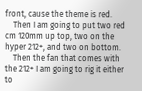front, cause the theme is red.
    Then I am going to put two red cm 120mm up top, two on the hyper 212+, and two on bottom.
    Then the fan that comes with the 212+ I am going to rig it either to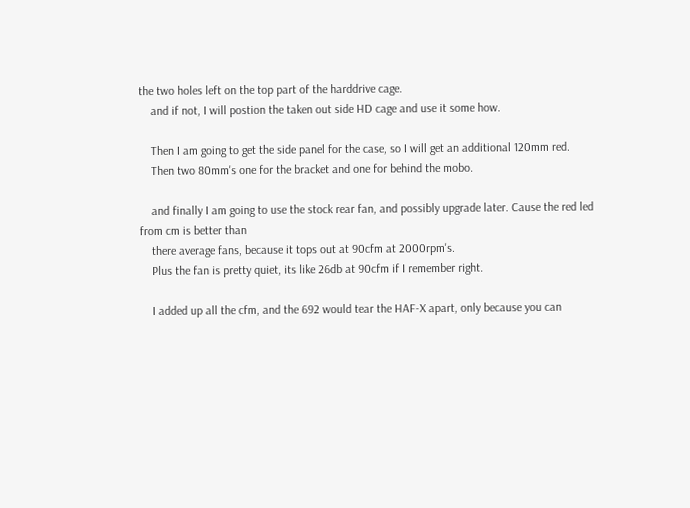the two holes left on the top part of the harddrive cage.
    and if not, I will postion the taken out side HD cage and use it some how.

    Then I am going to get the side panel for the case, so I will get an additional 120mm red.
    Then two 80mm's one for the bracket and one for behind the mobo.

    and finally I am going to use the stock rear fan, and possibly upgrade later. Cause the red led from cm is better than
    there average fans, because it tops out at 90cfm at 2000rpm's.
    Plus the fan is pretty quiet, its like 26db at 90cfm if I remember right.

    I added up all the cfm, and the 692 would tear the HAF-X apart, only because you can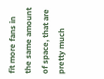fit more fans in the same amount of space, that are pretty much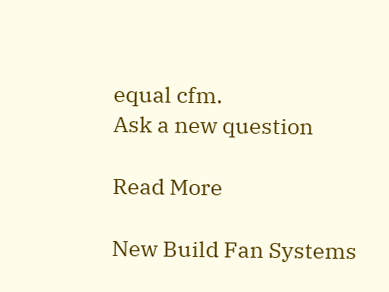equal cfm.
Ask a new question

Read More

New Build Fan Systems